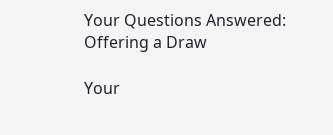Your Questions Answered: Offering a Draw

Your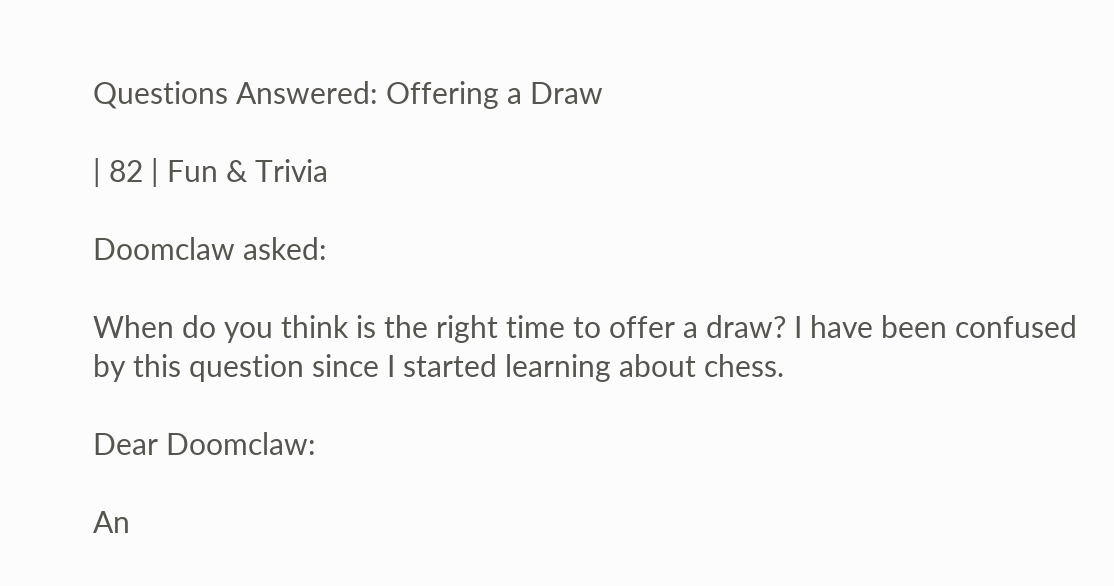Questions Answered: Offering a Draw

| 82 | Fun & Trivia

Doomclaw asked:

When do you think is the right time to offer a draw? I have been confused by this question since I started learning about chess.

Dear Doomclaw:

An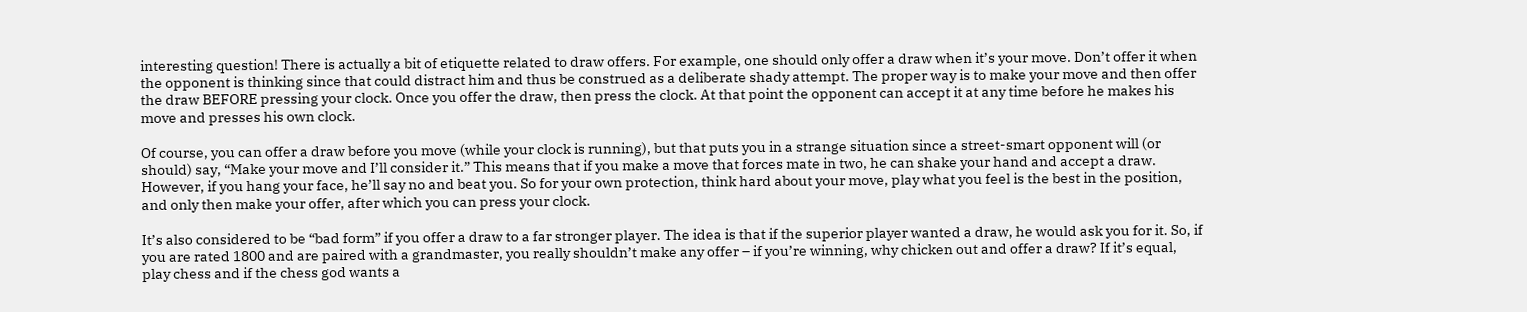interesting question! There is actually a bit of etiquette related to draw offers. For example, one should only offer a draw when it’s your move. Don’t offer it when the opponent is thinking since that could distract him and thus be construed as a deliberate shady attempt. The proper way is to make your move and then offer the draw BEFORE pressing your clock. Once you offer the draw, then press the clock. At that point the opponent can accept it at any time before he makes his move and presses his own clock.

Of course, you can offer a draw before you move (while your clock is running), but that puts you in a strange situation since a street-smart opponent will (or should) say, “Make your move and I’ll consider it.” This means that if you make a move that forces mate in two, he can shake your hand and accept a draw. However, if you hang your face, he’ll say no and beat you. So for your own protection, think hard about your move, play what you feel is the best in the position, and only then make your offer, after which you can press your clock.

It’s also considered to be “bad form” if you offer a draw to a far stronger player. The idea is that if the superior player wanted a draw, he would ask you for it. So, if you are rated 1800 and are paired with a grandmaster, you really shouldn’t make any offer – if you’re winning, why chicken out and offer a draw? If it’s equal, play chess and if the chess god wants a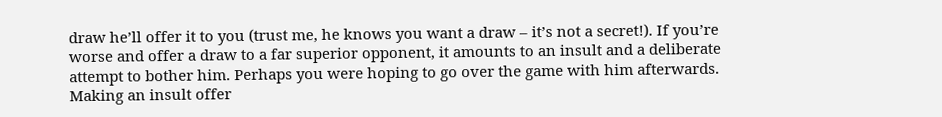draw he’ll offer it to you (trust me, he knows you want a draw – it’s not a secret!). If you’re worse and offer a draw to a far superior opponent, it amounts to an insult and a deliberate attempt to bother him. Perhaps you were hoping to go over the game with him afterwards. Making an insult offer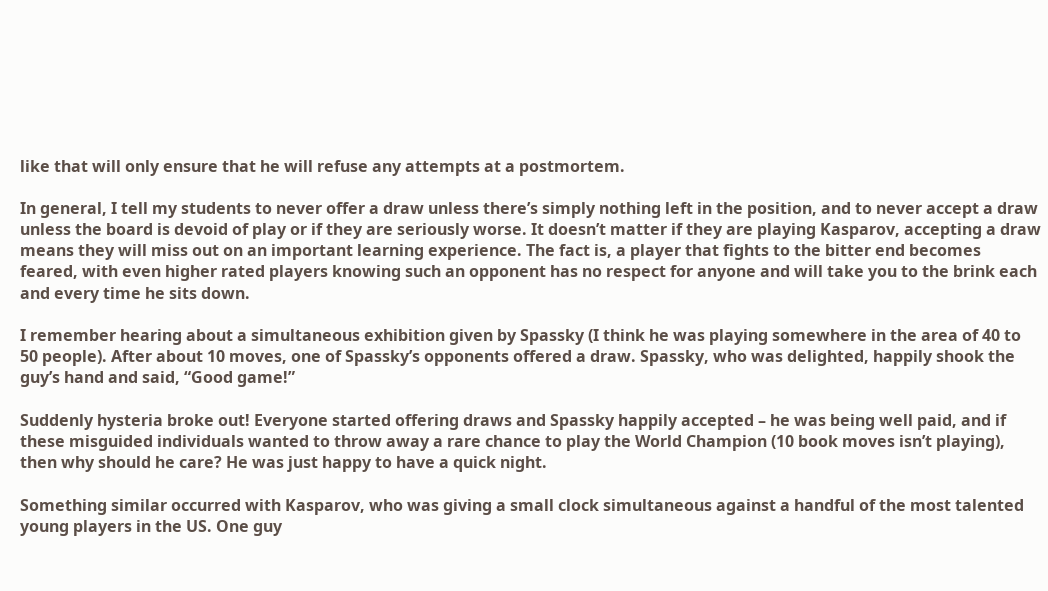like that will only ensure that he will refuse any attempts at a postmortem.

In general, I tell my students to never offer a draw unless there’s simply nothing left in the position, and to never accept a draw unless the board is devoid of play or if they are seriously worse. It doesn’t matter if they are playing Kasparov, accepting a draw means they will miss out on an important learning experience. The fact is, a player that fights to the bitter end becomes feared, with even higher rated players knowing such an opponent has no respect for anyone and will take you to the brink each and every time he sits down.

I remember hearing about a simultaneous exhibition given by Spassky (I think he was playing somewhere in the area of 40 to 50 people). After about 10 moves, one of Spassky’s opponents offered a draw. Spassky, who was delighted, happily shook the guy’s hand and said, “Good game!”

Suddenly hysteria broke out! Everyone started offering draws and Spassky happily accepted – he was being well paid, and if these misguided individuals wanted to throw away a rare chance to play the World Champion (10 book moves isn’t playing), then why should he care? He was just happy to have a quick night.

Something similar occurred with Kasparov, who was giving a small clock simultaneous against a handful of the most talented young players in the US. One guy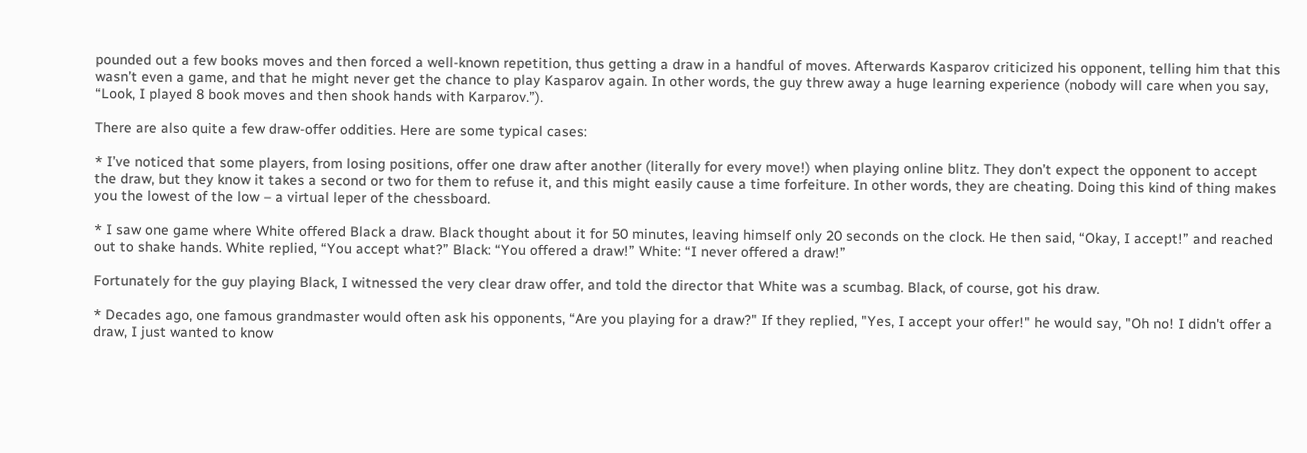pounded out a few books moves and then forced a well-known repetition, thus getting a draw in a handful of moves. Afterwards Kasparov criticized his opponent, telling him that this wasn’t even a game, and that he might never get the chance to play Kasparov again. In other words, the guy threw away a huge learning experience (nobody will care when you say, “Look, I played 8 book moves and then shook hands with Karparov.”).

There are also quite a few draw-offer oddities. Here are some typical cases:

* I’ve noticed that some players, from losing positions, offer one draw after another (literally for every move!) when playing online blitz. They don’t expect the opponent to accept the draw, but they know it takes a second or two for them to refuse it, and this might easily cause a time forfeiture. In other words, they are cheating. Doing this kind of thing makes you the lowest of the low – a virtual leper of the chessboard.

* I saw one game where White offered Black a draw. Black thought about it for 50 minutes, leaving himself only 20 seconds on the clock. He then said, “Okay, I accept!” and reached out to shake hands. White replied, “You accept what?” Black: “You offered a draw!” White: “I never offered a draw!”

Fortunately for the guy playing Black, I witnessed the very clear draw offer, and told the director that White was a scumbag. Black, of course, got his draw.

* Decades ago, one famous grandmaster would often ask his opponents, “Are you playing for a draw?" If they replied, "Yes, I accept your offer!" he would say, "Oh no! I didn't offer a draw, I just wanted to know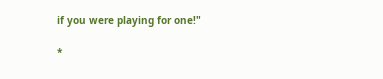if you were playing for one!"

*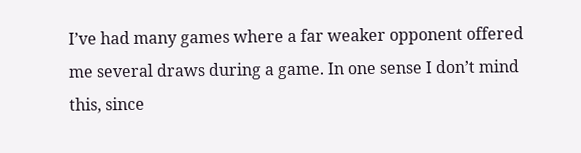I’ve had many games where a far weaker opponent offered me several draws during a game. In one sense I don’t mind this, since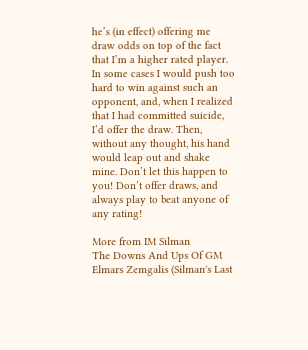he’s (in effect) offering me draw odds on top of the fact that I’m a higher rated player. In some cases I would push too hard to win against such an opponent, and, when I realized that I had committed suicide, I’d offer the draw. Then, without any thought, his hand would leap out and shake mine. Don’t let this happen to you! Don’t offer draws, and always play to beat anyone of any rating!

More from IM Silman
The Downs And Ups Of GM Elmars Zemgalis (Silman's Last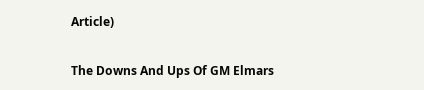Article)

The Downs And Ups Of GM Elmars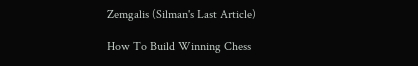Zemgalis (Silman's Last Article)

How To Build Winning Chess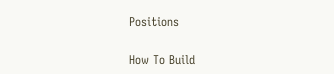Positions

How To Build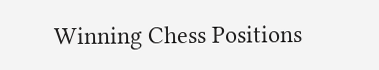Winning Chess Positions